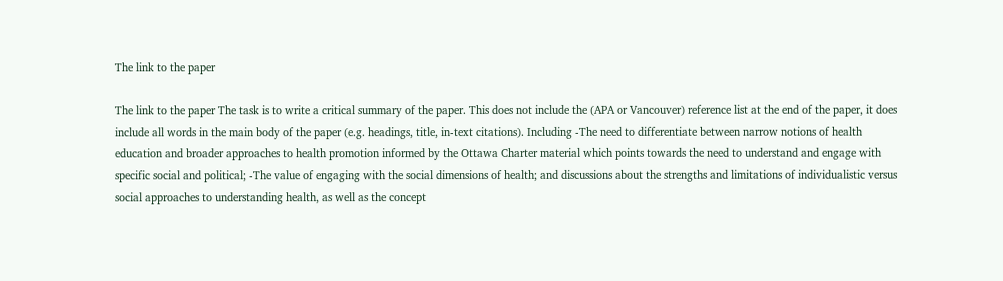The link to the paper

The link to the paper The task is to write a critical summary of the paper. This does not include the (APA or Vancouver) reference list at the end of the paper, it does include all words in the main body of the paper (e.g. headings, title, in-text citations). Including -The need to differentiate between narrow notions of health education and broader approaches to health promotion informed by the Ottawa Charter material which points towards the need to understand and engage with specific social and political; -The value of engaging with the social dimensions of health; and discussions about the strengths and limitations of individualistic versus social approaches to understanding health, as well as the concept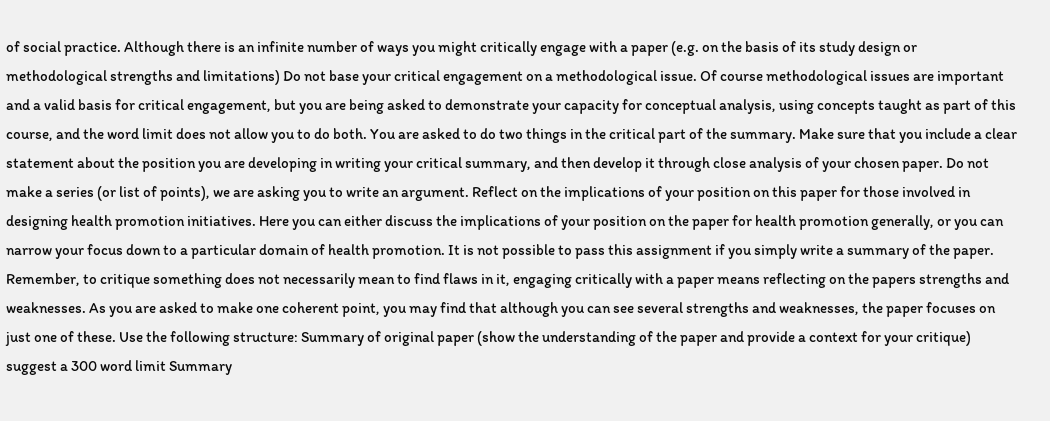of social practice. Although there is an infinite number of ways you might critically engage with a paper (e.g. on the basis of its study design or methodological strengths and limitations) Do not base your critical engagement on a methodological issue. Of course methodological issues are important and a valid basis for critical engagement, but you are being asked to demonstrate your capacity for conceptual analysis, using concepts taught as part of this course, and the word limit does not allow you to do both. You are asked to do two things in the critical part of the summary. Make sure that you include a clear statement about the position you are developing in writing your critical summary, and then develop it through close analysis of your chosen paper. Do not make a series (or list of points), we are asking you to write an argument. Reflect on the implications of your position on this paper for those involved in designing health promotion initiatives. Here you can either discuss the implications of your position on the paper for health promotion generally, or you can narrow your focus down to a particular domain of health promotion. It is not possible to pass this assignment if you simply write a summary of the paper. Remember, to critique something does not necessarily mean to find flaws in it, engaging critically with a paper means reflecting on the papers strengths and weaknesses. As you are asked to make one coherent point, you may find that although you can see several strengths and weaknesses, the paper focuses on just one of these. Use the following structure: Summary of original paper (show the understanding of the paper and provide a context for your critique) suggest a 300 word limit Summary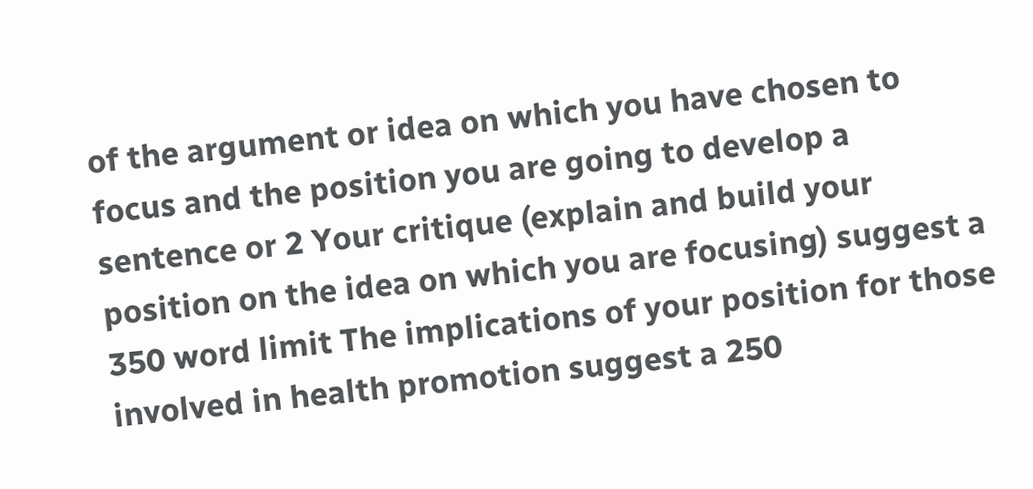of the argument or idea on which you have chosen to focus and the position you are going to develop a sentence or 2 Your critique (explain and build your position on the idea on which you are focusing) suggest a 350 word limit The implications of your position for those involved in health promotion suggest a 250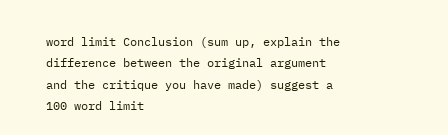word limit Conclusion (sum up, explain the difference between the original argument and the critique you have made) suggest a 100 word limit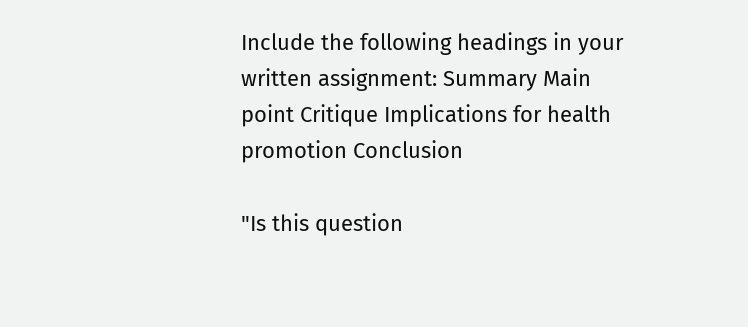Include the following headings in your written assignment: Summary Main point Critique Implications for health promotion Conclusion

"Is this question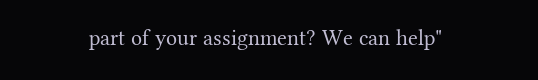part of your assignment? We can help"